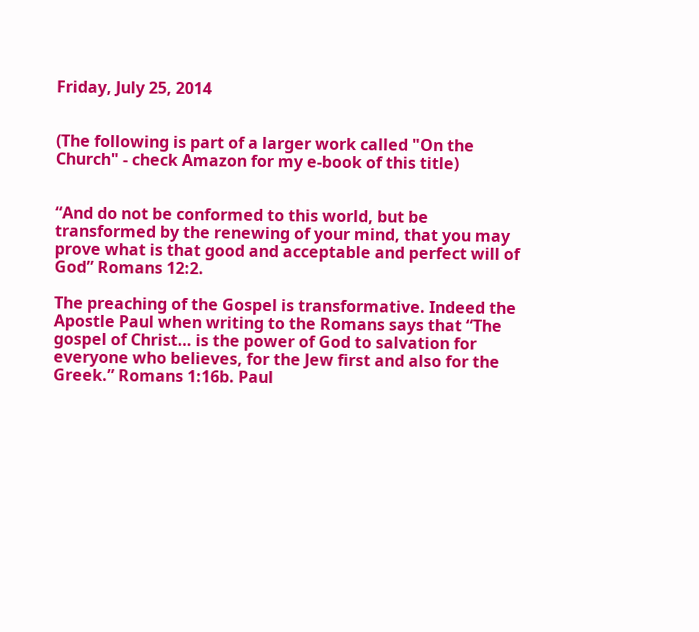Friday, July 25, 2014


(The following is part of a larger work called "On the Church" - check Amazon for my e-book of this title)


“And do not be conformed to this world, but be transformed by the renewing of your mind, that you may prove what is that good and acceptable and perfect will of God” Romans 12:2.

The preaching of the Gospel is transformative. Indeed the Apostle Paul when writing to the Romans says that “The gospel of Christ… is the power of God to salvation for everyone who believes, for the Jew first and also for the Greek.” Romans 1:16b. Paul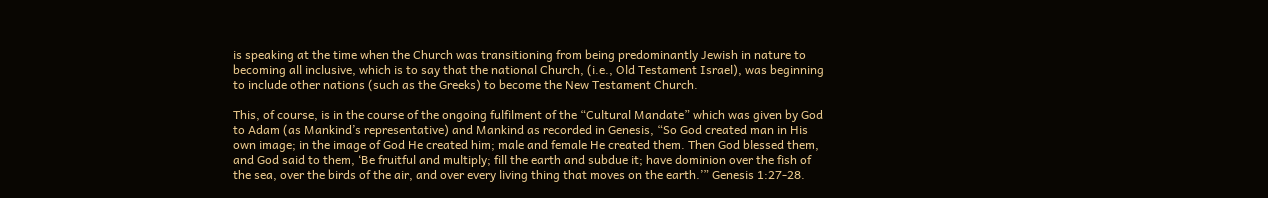is speaking at the time when the Church was transitioning from being predominantly Jewish in nature to becoming all inclusive, which is to say that the national Church, (i.e., Old Testament Israel), was beginning to include other nations (such as the Greeks) to become the New Testament Church.

This, of course, is in the course of the ongoing fulfilment of the “Cultural Mandate” which was given by God to Adam (as Mankind’s representative) and Mankind as recorded in Genesis, “So God created man in His own image; in the image of God He created him; male and female He created them. Then God blessed them, and God said to them, ‘Be fruitful and multiply; fill the earth and subdue it; have dominion over the fish of the sea, over the birds of the air, and over every living thing that moves on the earth.’” Genesis 1:27-28.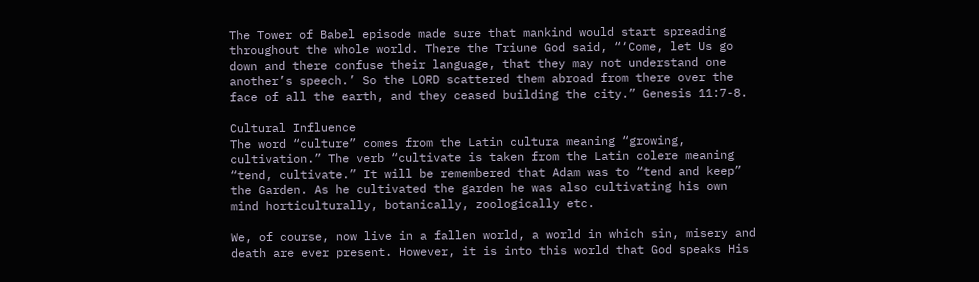The Tower of Babel episode made sure that mankind would start spreading throughout the whole world. There the Triune God said, “‘Come, let Us go down and there confuse their language, that they may not understand one another’s speech.’ So the LORD scattered them abroad from there over the face of all the earth, and they ceased building the city.” Genesis 11:7-8.

Cultural Influence
The word “culture” comes from the Latin cultura meaning “growing, cultivation.” The verb “cultivate is taken from the Latin colere meaning “tend, cultivate.” It will be remembered that Adam was to “tend and keep” the Garden. As he cultivated the garden he was also cultivating his own mind horticulturally, botanically, zoologically etc.

We, of course, now live in a fallen world, a world in which sin, misery and death are ever present. However, it is into this world that God speaks His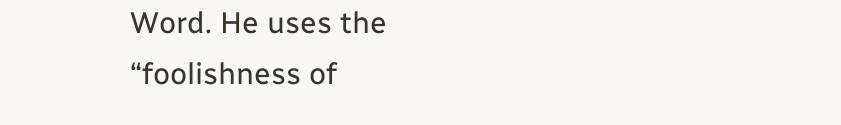Word. He uses the “foolishness of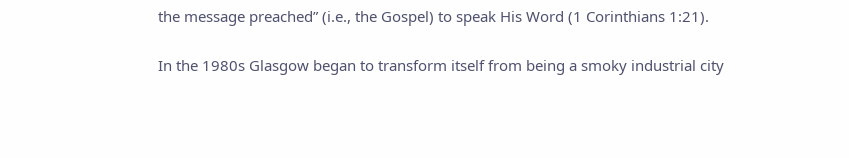the message preached” (i.e., the Gospel) to speak His Word (1 Corinthians 1:21).

In the 1980s Glasgow began to transform itself from being a smoky industrial city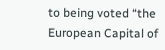to being voted “the European Capital of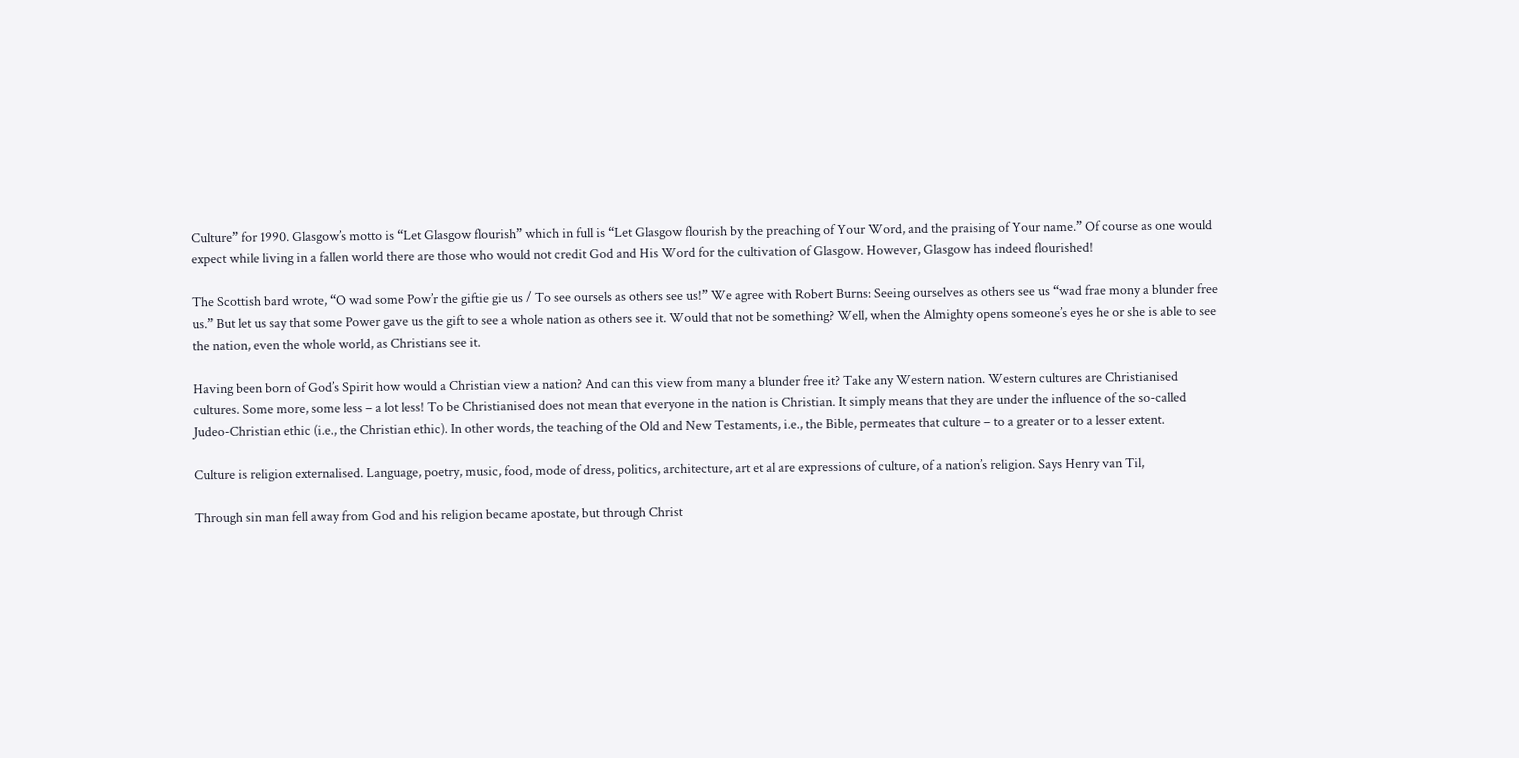Culture” for 1990. Glasgow’s motto is “Let Glasgow flourish” which in full is “Let Glasgow flourish by the preaching of Your Word, and the praising of Your name.” Of course as one would expect while living in a fallen world there are those who would not credit God and His Word for the cultivation of Glasgow. However, Glasgow has indeed flourished!

The Scottish bard wrote, “O wad some Pow’r the giftie gie us / To see oursels as others see us!” We agree with Robert Burns: Seeing ourselves as others see us “wad frae mony a blunder free us.” But let us say that some Power gave us the gift to see a whole nation as others see it. Would that not be something? Well, when the Almighty opens someone’s eyes he or she is able to see the nation, even the whole world, as Christians see it.

Having been born of God’s Spirit how would a Christian view a nation? And can this view from many a blunder free it? Take any Western nation. Western cultures are Christianised cultures. Some more, some less – a lot less! To be Christianised does not mean that everyone in the nation is Christian. It simply means that they are under the influence of the so-called Judeo-Christian ethic (i.e., the Christian ethic). In other words, the teaching of the Old and New Testaments, i.e., the Bible, permeates that culture – to a greater or to a lesser extent.

Culture is religion externalised. Language, poetry, music, food, mode of dress, politics, architecture, art et al are expressions of culture, of a nation’s religion. Says Henry van Til,

Through sin man fell away from God and his religion became apostate, but through Christ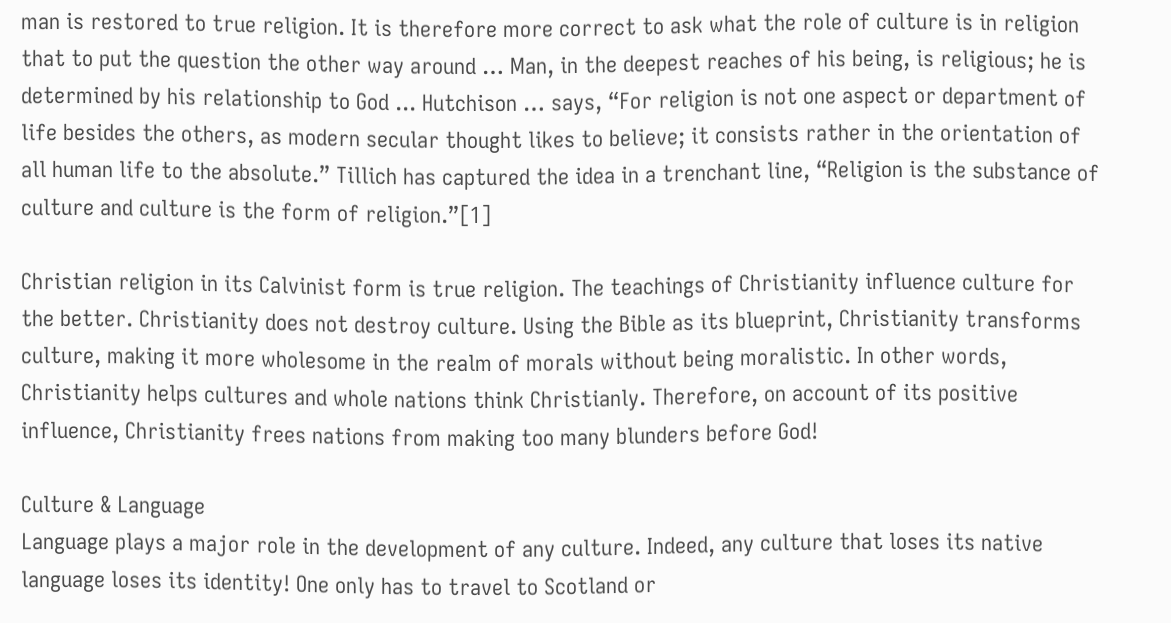man is restored to true religion. It is therefore more correct to ask what the role of culture is in religion that to put the question the other way around … Man, in the deepest reaches of his being, is religious; he is determined by his relationship to God ... Hutchison … says, “For religion is not one aspect or department of life besides the others, as modern secular thought likes to believe; it consists rather in the orientation of all human life to the absolute.” Tillich has captured the idea in a trenchant line, “Religion is the substance of culture and culture is the form of religion.”[1]

Christian religion in its Calvinist form is true religion. The teachings of Christianity influence culture for the better. Christianity does not destroy culture. Using the Bible as its blueprint, Christianity transforms culture, making it more wholesome in the realm of morals without being moralistic. In other words, Christianity helps cultures and whole nations think Christianly. Therefore, on account of its positive influence, Christianity frees nations from making too many blunders before God!

Culture & Language
Language plays a major role in the development of any culture. Indeed, any culture that loses its native language loses its identity! One only has to travel to Scotland or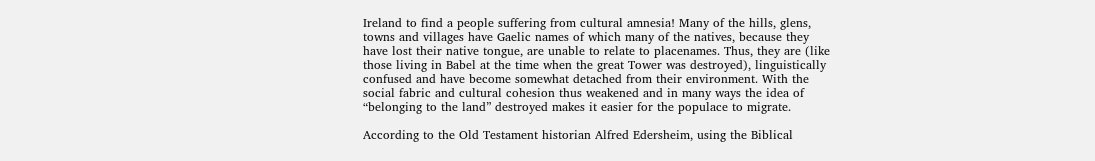Ireland to find a people suffering from cultural amnesia! Many of the hills, glens, towns and villages have Gaelic names of which many of the natives, because they have lost their native tongue, are unable to relate to placenames. Thus, they are (like those living in Babel at the time when the great Tower was destroyed), linguistically confused and have become somewhat detached from their environment. With the social fabric and cultural cohesion thus weakened and in many ways the idea of “belonging to the land” destroyed makes it easier for the populace to migrate.

According to the Old Testament historian Alfred Edersheim, using the Biblical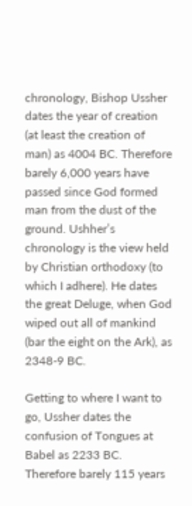chronology, Bishop Ussher dates the year of creation (at least the creation of man) as 4004 BC. Therefore barely 6,000 years have passed since God formed man from the dust of the ground. Ushher’s chronology is the view held by Christian orthodoxy (to which I adhere). He dates the great Deluge, when God wiped out all of mankind (bar the eight on the Ark), as 2348-9 BC.

Getting to where I want to go, Ussher dates the confusion of Tongues at Babel as 2233 BC. Therefore barely 115 years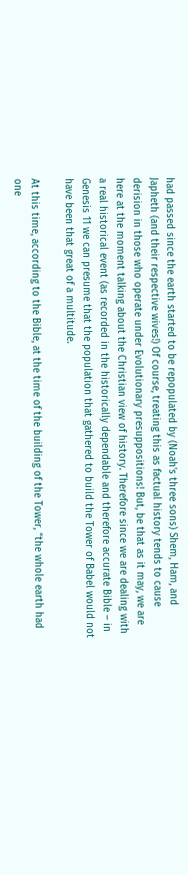had passed since the earth started to be repopulated by (Noah's three sons) Shem, Ham, and Japheth (and their respective wives!) Of course, treating this as factual history tends to cause derision in those who operate under Evolutionary presuppositions! But, be that as it may, we are here at the moment talking about the Christian view of history. Therefore since we are dealing with a real historical event (as recorded in the historically dependable and therefore accurate Bible – in Genesis 11 we can presume that the population that gathered to build the Tower of Babel would not have been that great of a multitude.

At this time, according to the Bible, at the time of the building of the Tower, “the whole earth had one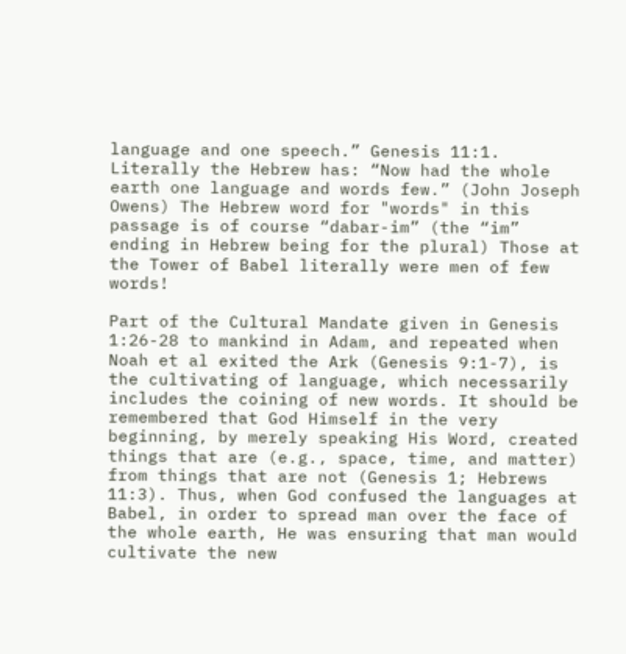language and one speech.” Genesis 11:1. Literally the Hebrew has: “Now had the whole earth one language and words few.” (John Joseph Owens) The Hebrew word for "words" in this passage is of course “dabar-im” (the “im” ending in Hebrew being for the plural) Those at the Tower of Babel literally were men of few words!

Part of the Cultural Mandate given in Genesis 1:26-28 to mankind in Adam, and repeated when Noah et al exited the Ark (Genesis 9:1-7), is the cultivating of language, which necessarily includes the coining of new words. It should be remembered that God Himself in the very beginning, by merely speaking His Word, created things that are (e.g., space, time, and matter) from things that are not (Genesis 1; Hebrews 11:3). Thus, when God confused the languages at Babel, in order to spread man over the face of the whole earth, He was ensuring that man would cultivate the new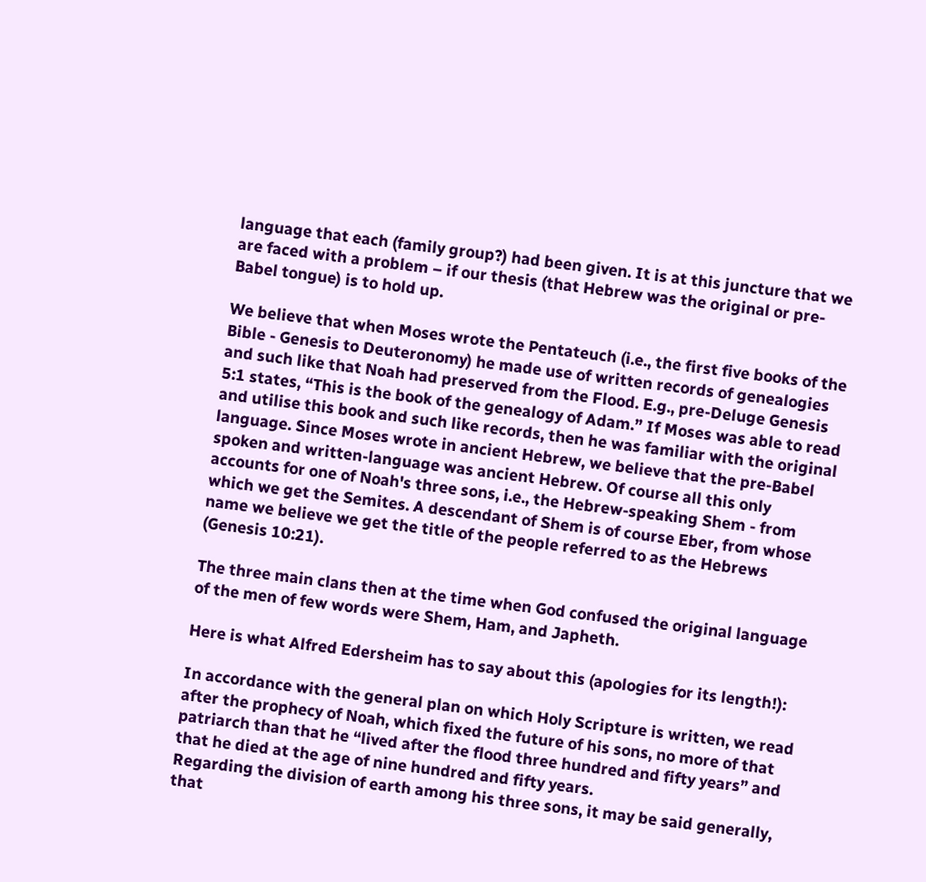language that each (family group?) had been given. It is at this juncture that we are faced with a problem – if our thesis (that Hebrew was the original or pre-Babel tongue) is to hold up.

We believe that when Moses wrote the Pentateuch (i.e., the first five books of the Bible - Genesis to Deuteronomy) he made use of written records of genealogies and such like that Noah had preserved from the Flood. E.g., pre-Deluge Genesis 5:1 states, “This is the book of the genealogy of Adam.” If Moses was able to read and utilise this book and such like records, then he was familiar with the original language. Since Moses wrote in ancient Hebrew, we believe that the pre-Babel spoken and written-language was ancient Hebrew. Of course all this only accounts for one of Noah's three sons, i.e., the Hebrew-speaking Shem - from which we get the Semites. A descendant of Shem is of course Eber, from whose name we believe we get the title of the people referred to as the Hebrews (Genesis 10:21).

The three main clans then at the time when God confused the original language of the men of few words were Shem, Ham, and Japheth.

Here is what Alfred Edersheim has to say about this (apologies for its length!):

In accordance with the general plan on which Holy Scripture is written, we read after the prophecy of Noah, which fixed the future of his sons, no more of that patriarch than that he “lived after the flood three hundred and fifty years” and that he died at the age of nine hundred and fifty years.
Regarding the division of earth among his three sons, it may be said generally, that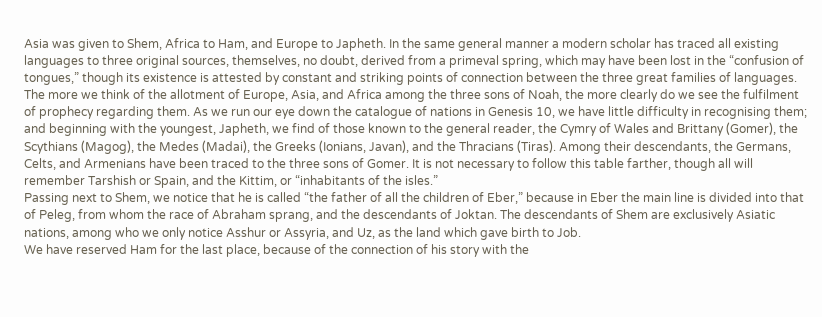Asia was given to Shem, Africa to Ham, and Europe to Japheth. In the same general manner a modern scholar has traced all existing languages to three original sources, themselves, no doubt, derived from a primeval spring, which may have been lost in the “confusion of tongues,” though its existence is attested by constant and striking points of connection between the three great families of languages. The more we think of the allotment of Europe, Asia, and Africa among the three sons of Noah, the more clearly do we see the fulfilment of prophecy regarding them. As we run our eye down the catalogue of nations in Genesis 10, we have little difficulty in recognising them; and beginning with the youngest, Japheth, we find of those known to the general reader, the Cymry of Wales and Brittany (Gomer), the Scythians (Magog), the Medes (Madai), the Greeks (Ionians, Javan), and the Thracians (Tiras). Among their descendants, the Germans, Celts, and Armenians have been traced to the three sons of Gomer. It is not necessary to follow this table farther, though all will remember Tarshish or Spain, and the Kittim, or “inhabitants of the isles.”
Passing next to Shem, we notice that he is called “the father of all the children of Eber,” because in Eber the main line is divided into that of Peleg, from whom the race of Abraham sprang, and the descendants of Joktan. The descendants of Shem are exclusively Asiatic nations, among who we only notice Asshur or Assyria, and Uz, as the land which gave birth to Job.
We have reserved Ham for the last place, because of the connection of his story with the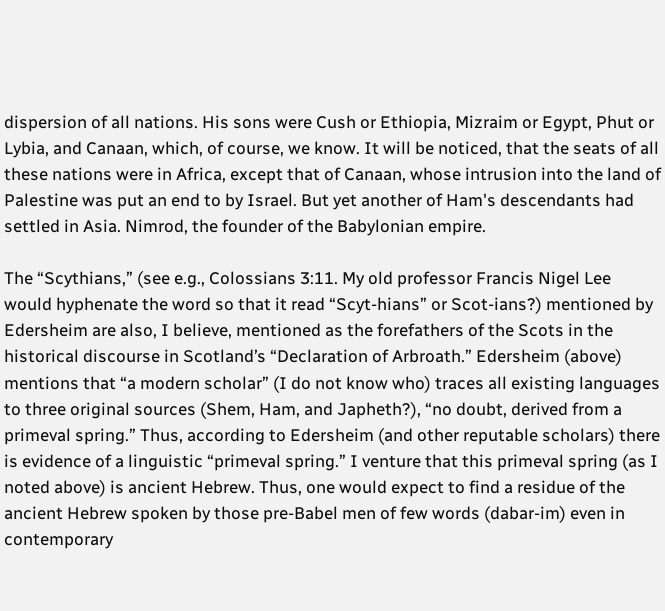dispersion of all nations. His sons were Cush or Ethiopia, Mizraim or Egypt, Phut or Lybia, and Canaan, which, of course, we know. It will be noticed, that the seats of all these nations were in Africa, except that of Canaan, whose intrusion into the land of Palestine was put an end to by Israel. But yet another of Ham's descendants had settled in Asia. Nimrod, the founder of the Babylonian empire.

The “Scythians,” (see e.g., Colossians 3:11. My old professor Francis Nigel Lee would hyphenate the word so that it read “Scyt-hians” or Scot-ians?) mentioned by Edersheim are also, I believe, mentioned as the forefathers of the Scots in the historical discourse in Scotland’s “Declaration of Arbroath.” Edersheim (above) mentions that “a modern scholar” (I do not know who) traces all existing languages to three original sources (Shem, Ham, and Japheth?), “no doubt, derived from a primeval spring.” Thus, according to Edersheim (and other reputable scholars) there is evidence of a linguistic “primeval spring.” I venture that this primeval spring (as I noted above) is ancient Hebrew. Thus, one would expect to find a residue of the ancient Hebrew spoken by those pre-Babel men of few words (dabar-im) even in contemporary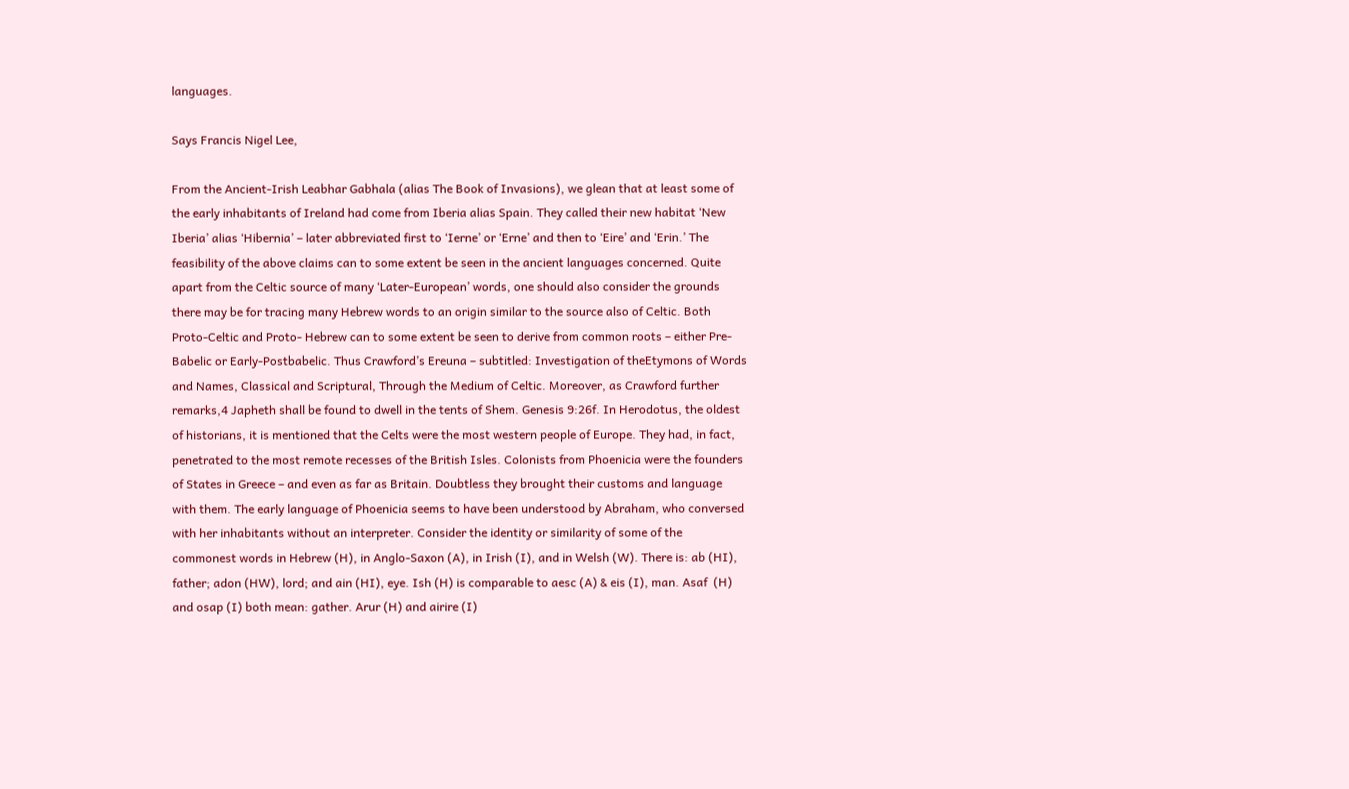languages.

Says Francis Nigel Lee,

From the Ancient-Irish Leabhar Gabhala (alias The Book of Invasions), we glean that at least some of the early inhabitants of Ireland had come from Iberia alias Spain. They called their new habitat ‘New Iberia’ alias ‘Hibernia’ – later abbreviated first to ‘Ierne’ or ‘Erne’ and then to ‘Eire’ and ‘Erin.’ The feasibility of the above claims can to some extent be seen in the ancient languages concerned. Quite apart from the Celtic source of many ‘Later-European’ words, one should also consider the grounds there may be for tracing many Hebrew words to an origin similar to the source also of Celtic. Both Proto-Celtic and Proto- Hebrew can to some extent be seen to derive from common roots – either Pre-Babelic or Early-Postbabelic. Thus Crawford’s Ereuna – subtitled: Investigation of theEtymons of Words and Names, Classical and Scriptural, Through the Medium of Celtic. Moreover, as Crawford further remarks,4 Japheth shall be found to dwell in the tents of Shem. Genesis 9:26f. In Herodotus, the oldest of historians, it is mentioned that the Celts were the most western people of Europe. They had, in fact, penetrated to the most remote recesses of the British Isles. Colonists from Phoenicia were the founders of States in Greece – and even as far as Britain. Doubtless they brought their customs and language with them. The early language of Phoenicia seems to have been understood by Abraham, who conversed with her inhabitants without an interpreter. Consider the identity or similarity of some of the commonest words in Hebrew (H), in Anglo-Saxon (A), in Irish (I), and in Welsh (W). There is: ab (HI), father; adon (HW), lord; and ain (HI), eye. Ish (H) is comparable to aesc (A) & eis (I), man. Asaf  (H) and osap (I) both mean: gather. Arur (H) and airire (I)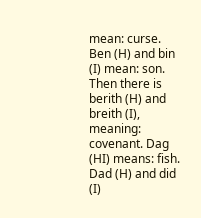mean: curse. Ben (H) and bin (I) mean: son. Then there is berith (H) and breith (I), meaning: covenant. Dag (HI) means: fish. Dad (H) and did (I)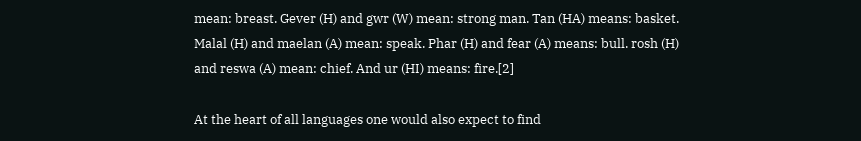mean: breast. Gever (H) and gwr (W) mean: strong man. Tan (HA) means: basket. Malal (H) and maelan (A) mean: speak. Phar (H) and fear (A) means: bull. rosh (H) and reswa (A) mean: chief. And ur (HI) means: fire.[2]

At the heart of all languages one would also expect to find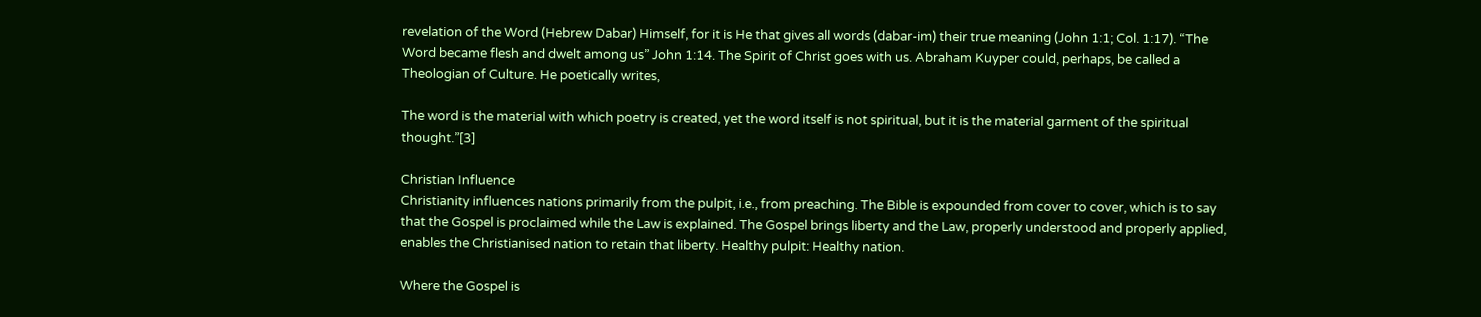revelation of the Word (Hebrew Dabar) Himself, for it is He that gives all words (dabar-im) their true meaning (John 1:1; Col. 1:17). “The Word became flesh and dwelt among us” John 1:14. The Spirit of Christ goes with us. Abraham Kuyper could, perhaps, be called a Theologian of Culture. He poetically writes,

The word is the material with which poetry is created, yet the word itself is not spiritual, but it is the material garment of the spiritual thought.”[3]

Christian Influence
Christianity influences nations primarily from the pulpit, i.e., from preaching. The Bible is expounded from cover to cover, which is to say that the Gospel is proclaimed while the Law is explained. The Gospel brings liberty and the Law, properly understood and properly applied, enables the Christianised nation to retain that liberty. Healthy pulpit: Healthy nation.

Where the Gospel is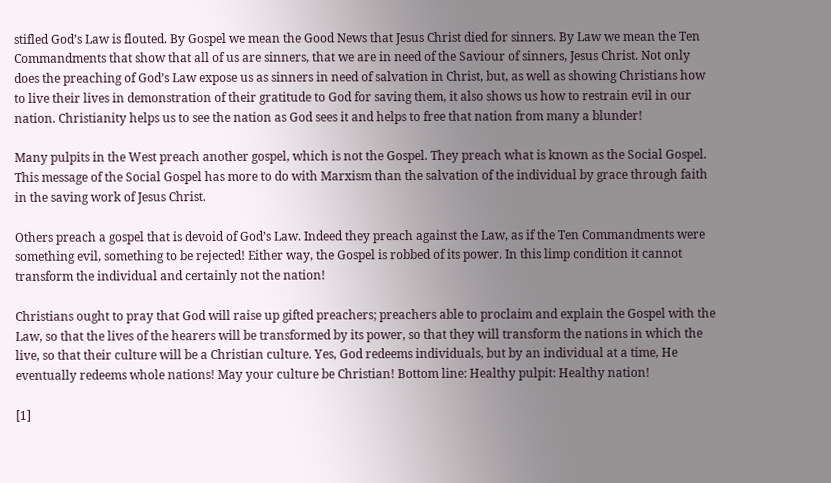stifled God’s Law is flouted. By Gospel we mean the Good News that Jesus Christ died for sinners. By Law we mean the Ten Commandments that show that all of us are sinners, that we are in need of the Saviour of sinners, Jesus Christ. Not only does the preaching of God’s Law expose us as sinners in need of salvation in Christ, but, as well as showing Christians how to live their lives in demonstration of their gratitude to God for saving them, it also shows us how to restrain evil in our nation. Christianity helps us to see the nation as God sees it and helps to free that nation from many a blunder!

Many pulpits in the West preach another gospel, which is not the Gospel. They preach what is known as the Social Gospel. This message of the Social Gospel has more to do with Marxism than the salvation of the individual by grace through faith in the saving work of Jesus Christ.

Others preach a gospel that is devoid of God’s Law. Indeed they preach against the Law, as if the Ten Commandments were something evil, something to be rejected! Either way, the Gospel is robbed of its power. In this limp condition it cannot transform the individual and certainly not the nation!

Christians ought to pray that God will raise up gifted preachers; preachers able to proclaim and explain the Gospel with the Law, so that the lives of the hearers will be transformed by its power, so that they will transform the nations in which the live, so that their culture will be a Christian culture. Yes, God redeems individuals, but by an individual at a time, He eventually redeems whole nations! May your culture be Christian! Bottom line: Healthy pulpit: Healthy nation!

[1]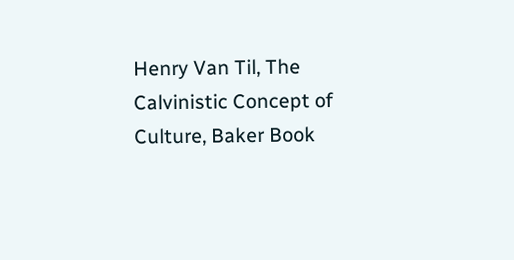Henry Van Til, The Calvinistic Concept of Culture, Baker Book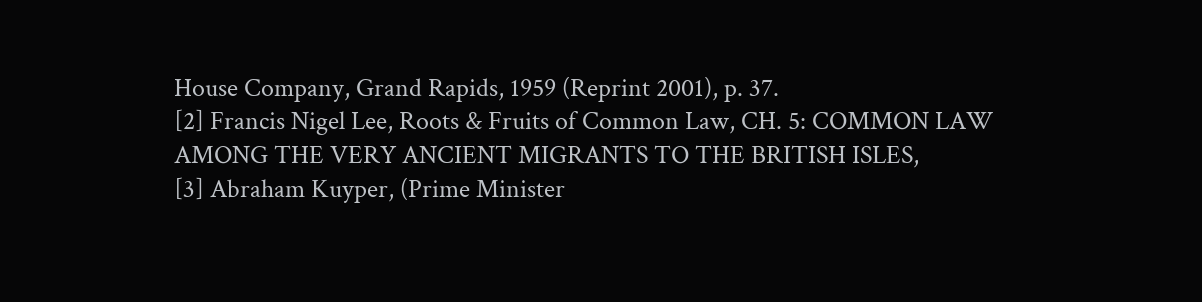House Company, Grand Rapids, 1959 (Reprint 2001), p. 37.
[2] Francis Nigel Lee, Roots & Fruits of Common Law, CH. 5: COMMON LAW AMONG THE VERY ANCIENT MIGRANTS TO THE BRITISH ISLES,
[3] Abraham Kuyper, (Prime Minister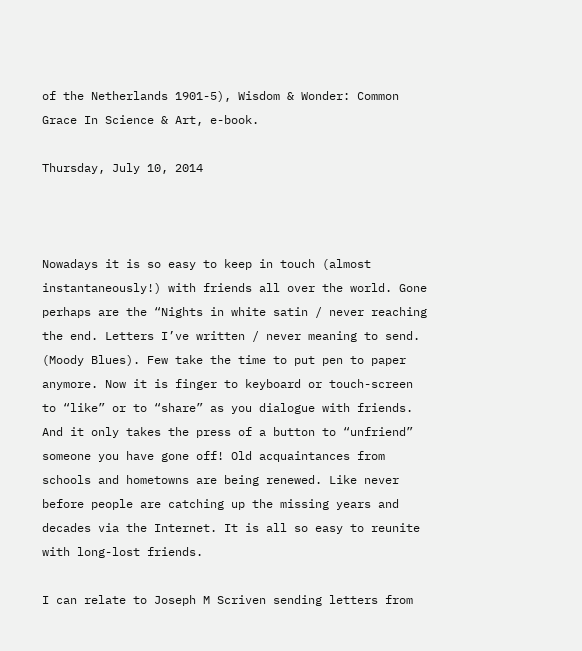of the Netherlands 1901-5), Wisdom & Wonder: Common Grace In Science & Art, e-book.

Thursday, July 10, 2014



Nowadays it is so easy to keep in touch (almost instantaneously!) with friends all over the world. Gone perhaps are the “Nights in white satin / never reaching the end. Letters I’ve written / never meaning to send. (Moody Blues). Few take the time to put pen to paper anymore. Now it is finger to keyboard or touch-screen to “like” or to “share” as you dialogue with friends. And it only takes the press of a button to “unfriend” someone you have gone off! Old acquaintances from schools and hometowns are being renewed. Like never before people are catching up the missing years and decades via the Internet. It is all so easy to reunite with long-lost friends.

I can relate to Joseph M Scriven sending letters from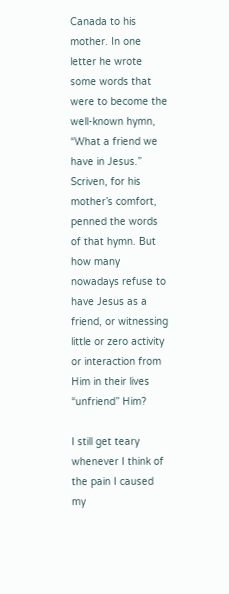Canada to his mother. In one letter he wrote some words that were to become the well-known hymn, “What a friend we have in Jesus.” Scriven, for his mother’s comfort, penned the words of that hymn. But how many nowadays refuse to have Jesus as a friend, or witnessing little or zero activity or interaction from Him in their lives “unfriend” Him?

I still get teary whenever I think of the pain I caused my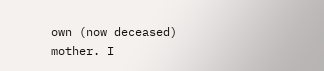own (now deceased) mother. I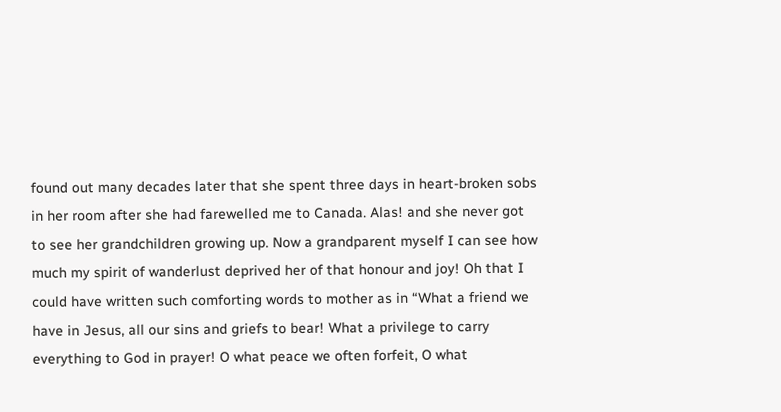found out many decades later that she spent three days in heart-broken sobs in her room after she had farewelled me to Canada. Alas! and she never got to see her grandchildren growing up. Now a grandparent myself I can see how much my spirit of wanderlust deprived her of that honour and joy! Oh that I could have written such comforting words to mother as in “What a friend we have in Jesus, all our sins and griefs to bear! What a privilege to carry everything to God in prayer! O what peace we often forfeit, O what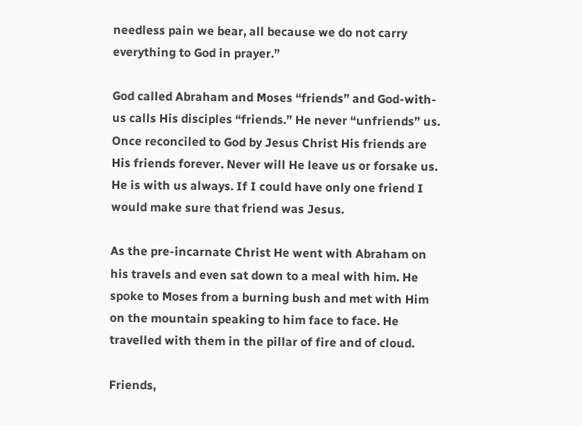needless pain we bear, all because we do not carry everything to God in prayer.”

God called Abraham and Moses “friends” and God-with-us calls His disciples “friends.” He never “unfriends” us. Once reconciled to God by Jesus Christ His friends are His friends forever. Never will He leave us or forsake us. He is with us always. If I could have only one friend I would make sure that friend was Jesus.

As the pre-incarnate Christ He went with Abraham on his travels and even sat down to a meal with him. He spoke to Moses from a burning bush and met with Him on the mountain speaking to him face to face. He travelled with them in the pillar of fire and of cloud.

Friends,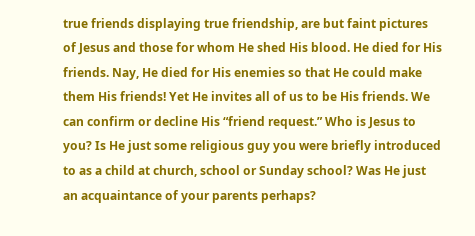true friends displaying true friendship, are but faint pictures of Jesus and those for whom He shed His blood. He died for His friends. Nay, He died for His enemies so that He could make them His friends! Yet He invites all of us to be His friends. We can confirm or decline His “friend request.” Who is Jesus to you? Is He just some religious guy you were briefly introduced to as a child at church, school or Sunday school? Was He just an acquaintance of your parents perhaps?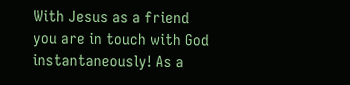With Jesus as a friend you are in touch with God instantaneously! As a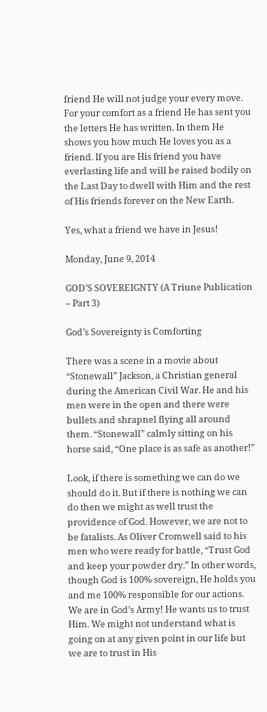friend He will not judge your every move. For your comfort as a friend He has sent you the letters He has written. In them He shows you how much He loves you as a friend. If you are His friend you have everlasting life and will be raised bodily on the Last Day to dwell with Him and the rest of His friends forever on the New Earth.

Yes, what a friend we have in Jesus!

Monday, June 9, 2014

GOD’S SOVEREIGNTY (A Triune Publication – Part 3)

God’s Sovereignty is Comforting

There was a scene in a movie about “Stonewall” Jackson, a Christian general during the American Civil War. He and his men were in the open and there were bullets and shrapnel flying all around them. “Stonewall” calmly sitting on his horse said, “One place is as safe as another!”

Look, if there is something we can do we should do it. But if there is nothing we can do then we might as well trust the providence of God. However, we are not to be fatalists. As Oliver Cromwell said to his men who were ready for battle, “Trust God and keep your powder dry.” In other words, though God is 100% sovereign, He holds you and me 100% responsible for our actions. We are in God’s Army! He wants us to trust Him. We might not understand what is going on at any given point in our life but we are to trust in His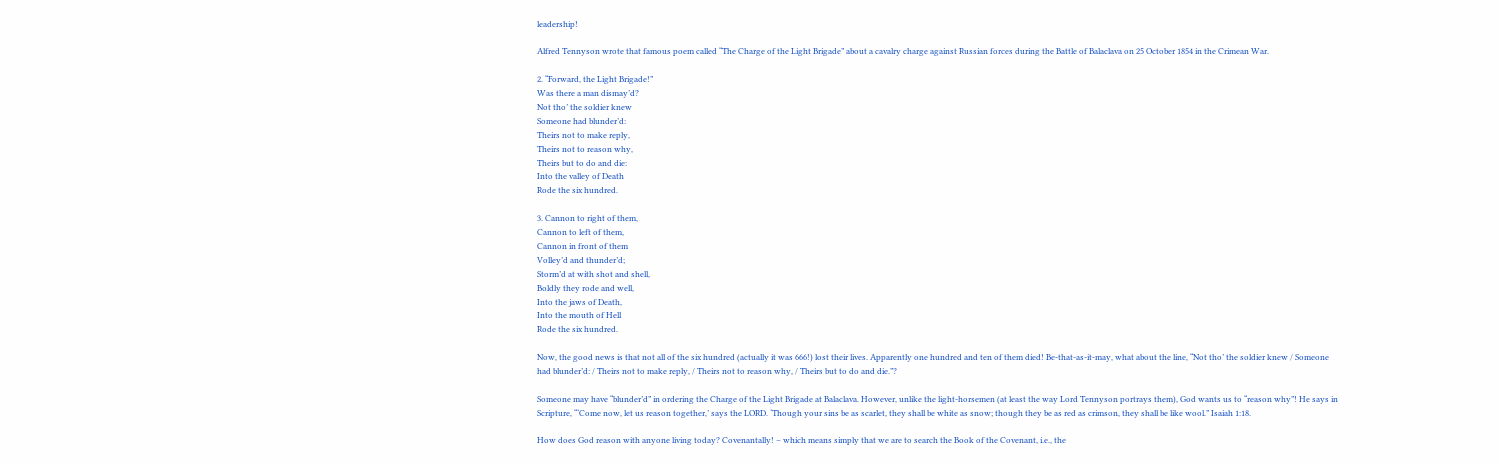leadership!

Alfred Tennyson wrote that famous poem called “The Charge of the Light Brigade” about a cavalry charge against Russian forces during the Battle of Balaclava on 25 October 1854 in the Crimean War.

2. “Forward, the Light Brigade!”
Was there a man dismay’d?
Not tho’ the soldier knew
Someone had blunder’d:
Theirs not to make reply,
Theirs not to reason why,
Theirs but to do and die:
Into the valley of Death
Rode the six hundred.

3. Cannon to right of them,
Cannon to left of them,
Cannon in front of them
Volley’d and thunder’d;
Storm’d at with shot and shell,
Boldly they rode and well,
Into the jaws of Death,
Into the mouth of Hell
Rode the six hundred.

Now, the good news is that not all of the six hundred (actually it was 666!) lost their lives. Apparently one hundred and ten of them died! Be-that-as-it-may, what about the line, “Not tho’ the soldier knew / Someone had blunder’d: / Theirs not to make reply, / Theirs not to reason why, / Theirs but to do and die.”?

Someone may have “blunder’d” in ordering the Charge of the Light Brigade at Balaclava. However, unlike the light-horsemen (at least the way Lord Tennyson portrays them), God wants us to “reason why”! He says in Scripture, “‘Come now, let us reason together,’ says the LORD. ‘Though your sins be as scarlet, they shall be white as snow; though they be as red as crimson, they shall be like wool.” Isaiah 1:18.

How does God reason with anyone living today? Covenantally! – which means simply that we are to search the Book of the Covenant, i.e., the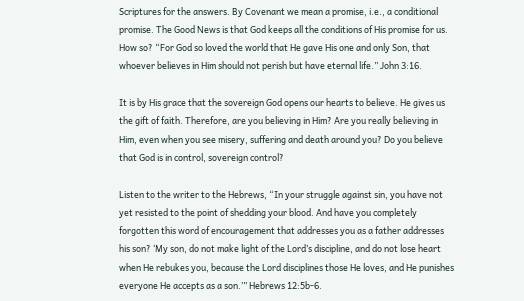Scriptures for the answers. By Covenant we mean a promise, i.e., a conditional promise. The Good News is that God keeps all the conditions of His promise for us. How so? “For God so loved the world that He gave His one and only Son, that whoever believes in Him should not perish but have eternal life.” John 3:16.

It is by His grace that the sovereign God opens our hearts to believe. He gives us the gift of faith. Therefore, are you believing in Him? Are you really believing in Him, even when you see misery, suffering and death around you? Do you believe that God is in control, sovereign control?

Listen to the writer to the Hebrews, “In your struggle against sin, you have not yet resisted to the point of shedding your blood. And have you completely forgotten this word of encouragement that addresses you as a father addresses his son? ‘My son, do not make light of the Lord’s discipline, and do not lose heart when He rebukes you, because the Lord disciplines those He loves, and He punishes everyone He accepts as a son.’” Hebrews 12:5b-6.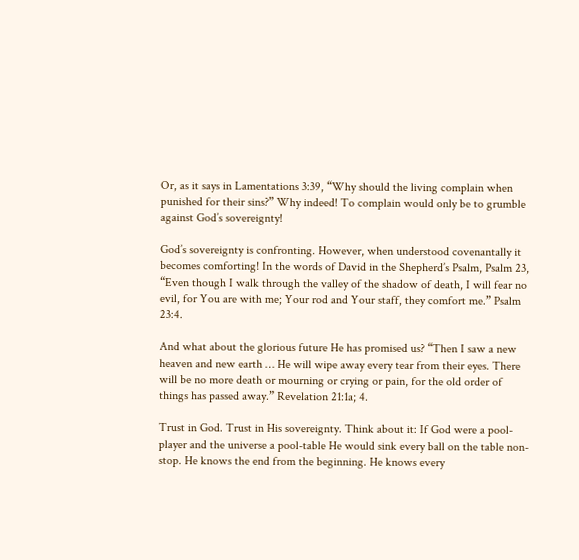Or, as it says in Lamentations 3:39, “Why should the living complain when punished for their sins?” Why indeed! To complain would only be to grumble against God’s sovereignty!

God’s sovereignty is confronting. However, when understood covenantally it becomes comforting! In the words of David in the Shepherd’s Psalm, Psalm 23, “Even though I walk through the valley of the shadow of death, I will fear no evil, for You are with me; Your rod and Your staff, they comfort me.” Psalm 23:4.

And what about the glorious future He has promised us? “Then I saw a new heaven and new earth … He will wipe away every tear from their eyes. There will be no more death or mourning or crying or pain, for the old order of things has passed away.” Revelation 21:1a; 4.

Trust in God. Trust in His sovereignty. Think about it: If God were a pool-player and the universe a pool-table He would sink every ball on the table non-stop. He knows the end from the beginning. He knows every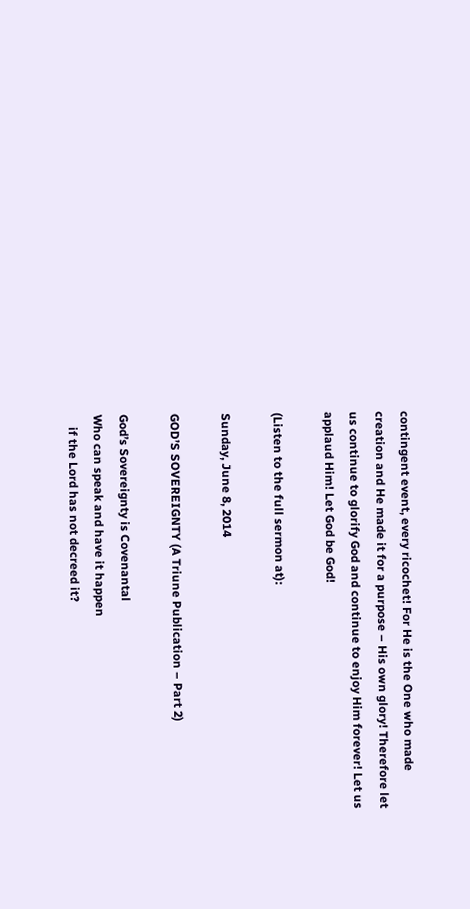contingent event, every ricochet! For He is the One who made creation and He made it for a purpose – His own glory! Therefore let us continue to glorify God and continue to enjoy Him forever! Let us applaud Him! Let God be God!

(Listen to the full sermon at):

Sunday, June 8, 2014

GOD’S SOVEREIGNTY (A Triune Publication – Part 2)

God’s Sovereignty is Covenantal
Who can speak and have it happen
    if the Lord has not decreed it?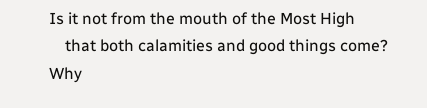Is it not from the mouth of the Most High
    that both calamities and good things come?
Why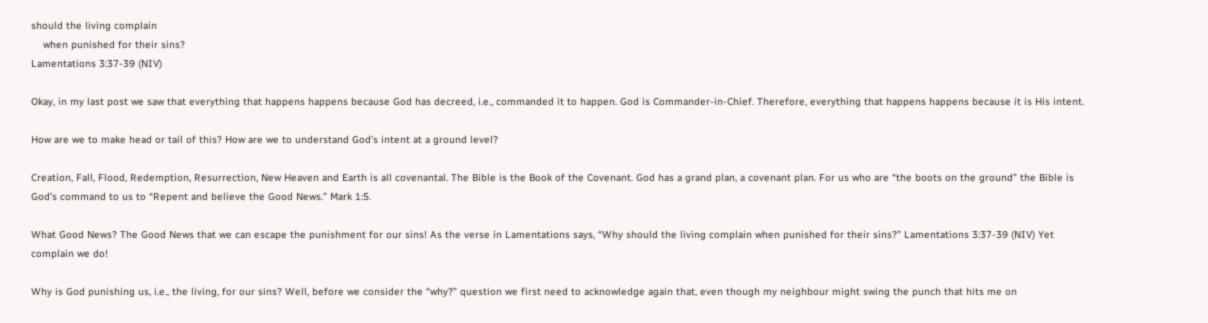should the living complain
    when punished for their sins?
Lamentations 3:37-39 (NIV)

Okay, in my last post we saw that everything that happens happens because God has decreed, i.e., commanded it to happen. God is Commander-in-Chief. Therefore, everything that happens happens because it is His intent.

How are we to make head or tail of this? How are we to understand God’s intent at a ground level?

Creation, Fall, Flood, Redemption, Resurrection, New Heaven and Earth is all covenantal. The Bible is the Book of the Covenant. God has a grand plan, a covenant plan. For us who are “the boots on the ground” the Bible is God’s command to us to “Repent and believe the Good News.” Mark 1:5.

What Good News? The Good News that we can escape the punishment for our sins! As the verse in Lamentations says, “Why should the living complain when punished for their sins?” Lamentations 3:37-39 (NIV) Yet complain we do!

Why is God punishing us, i.e., the living, for our sins? Well, before we consider the “why?” question we first need to acknowledge again that, even though my neighbour might swing the punch that hits me on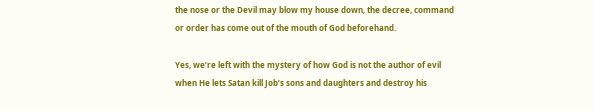the nose or the Devil may blow my house down, the decree, command or order has come out of the mouth of God beforehand.

Yes, we’re left with the mystery of how God is not the author of evil when He lets Satan kill Job’s sons and daughters and destroy his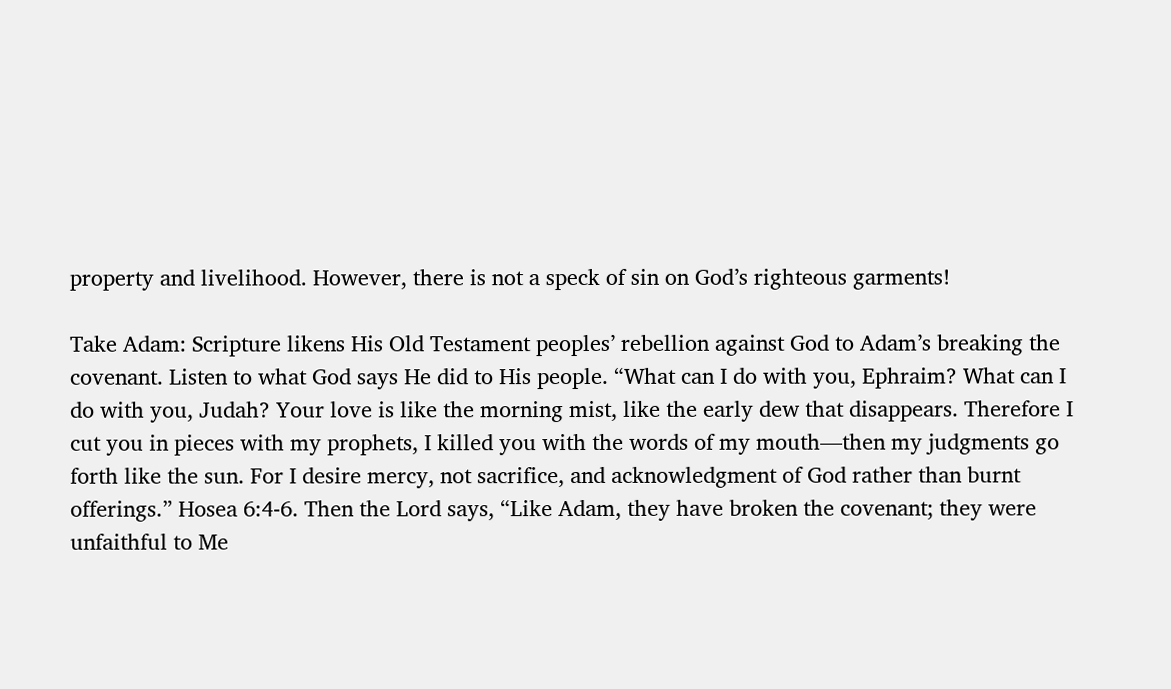property and livelihood. However, there is not a speck of sin on God’s righteous garments!

Take Adam: Scripture likens His Old Testament peoples’ rebellion against God to Adam’s breaking the covenant. Listen to what God says He did to His people. “What can I do with you, Ephraim? What can I do with you, Judah? Your love is like the morning mist, like the early dew that disappears. Therefore I cut you in pieces with my prophets, I killed you with the words of my mouth—then my judgments go forth like the sun. For I desire mercy, not sacrifice, and acknowledgment of God rather than burnt offerings.” Hosea 6:4-6. Then the Lord says, “Like Adam, they have broken the covenant; they were unfaithful to Me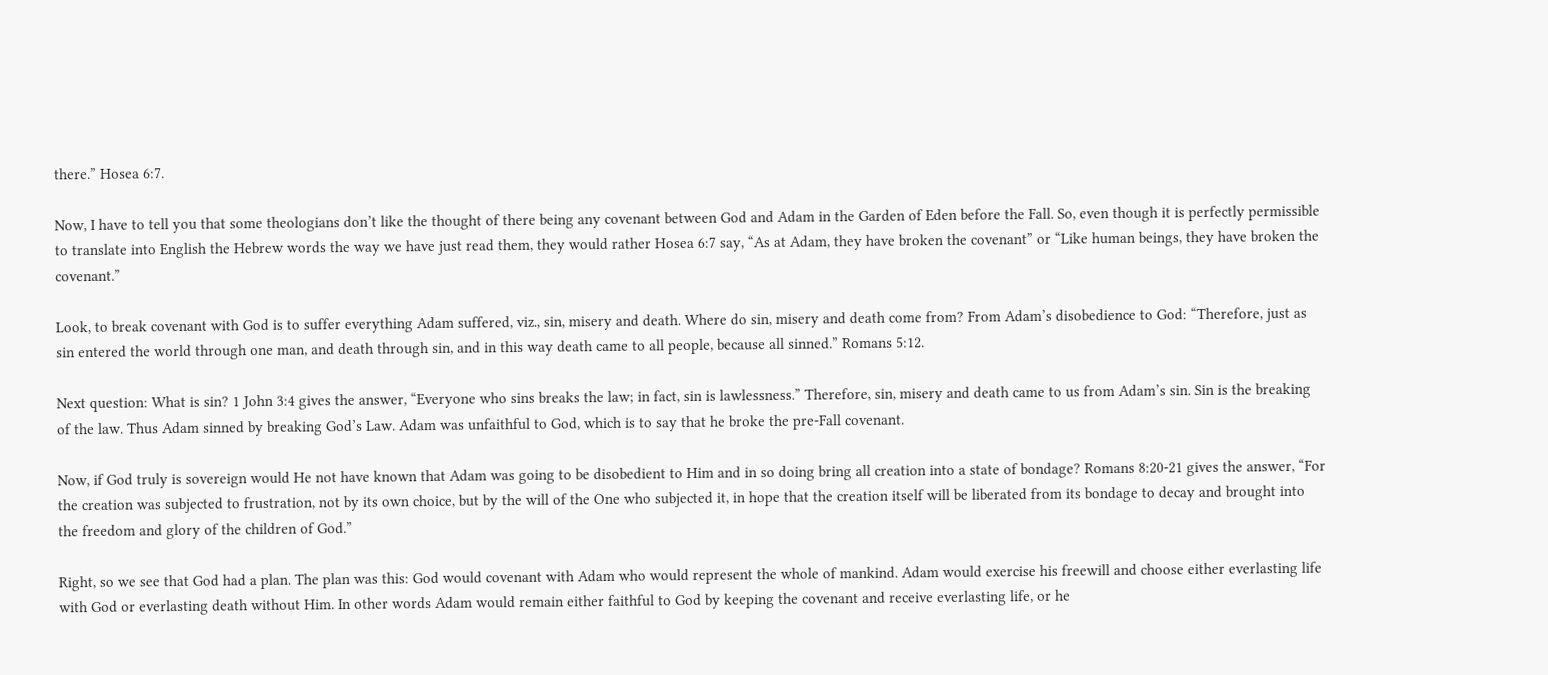there.” Hosea 6:7.

Now, I have to tell you that some theologians don’t like the thought of there being any covenant between God and Adam in the Garden of Eden before the Fall. So, even though it is perfectly permissible to translate into English the Hebrew words the way we have just read them, they would rather Hosea 6:7 say, “As at Adam, they have broken the covenant” or “Like human beings, they have broken the covenant.”

Look, to break covenant with God is to suffer everything Adam suffered, viz., sin, misery and death. Where do sin, misery and death come from? From Adam’s disobedience to God: “Therefore, just as sin entered the world through one man, and death through sin, and in this way death came to all people, because all sinned.” Romans 5:12.

Next question: What is sin? 1 John 3:4 gives the answer, “Everyone who sins breaks the law; in fact, sin is lawlessness.” Therefore, sin, misery and death came to us from Adam’s sin. Sin is the breaking of the law. Thus Adam sinned by breaking God’s Law. Adam was unfaithful to God, which is to say that he broke the pre-Fall covenant.

Now, if God truly is sovereign would He not have known that Adam was going to be disobedient to Him and in so doing bring all creation into a state of bondage? Romans 8:20-21 gives the answer, “For the creation was subjected to frustration, not by its own choice, but by the will of the One who subjected it, in hope that the creation itself will be liberated from its bondage to decay and brought into the freedom and glory of the children of God.”

Right, so we see that God had a plan. The plan was this: God would covenant with Adam who would represent the whole of mankind. Adam would exercise his freewill and choose either everlasting life with God or everlasting death without Him. In other words Adam would remain either faithful to God by keeping the covenant and receive everlasting life, or he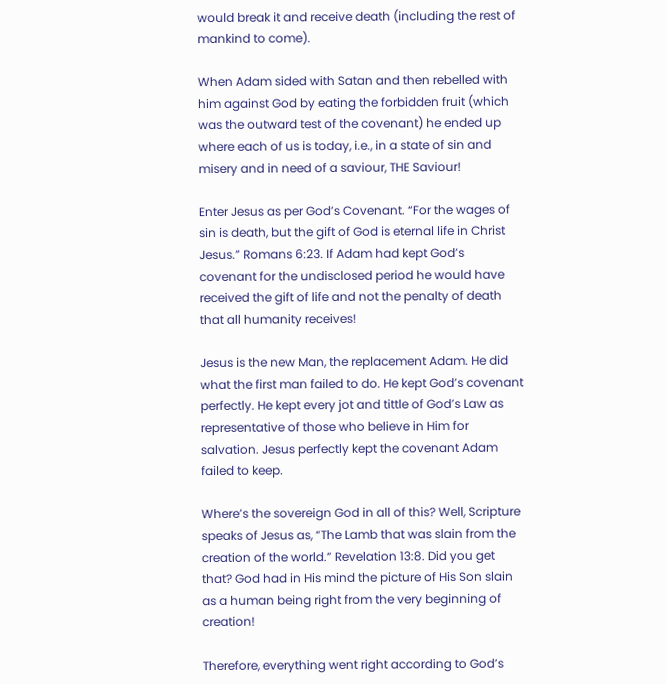would break it and receive death (including the rest of mankind to come).

When Adam sided with Satan and then rebelled with him against God by eating the forbidden fruit (which was the outward test of the covenant) he ended up where each of us is today, i.e., in a state of sin and misery and in need of a saviour, THE Saviour!

Enter Jesus as per God’s Covenant. “For the wages of sin is death, but the gift of God is eternal life in Christ Jesus.” Romans 6:23. If Adam had kept God’s covenant for the undisclosed period he would have received the gift of life and not the penalty of death that all humanity receives!

Jesus is the new Man, the replacement Adam. He did what the first man failed to do. He kept God’s covenant perfectly. He kept every jot and tittle of God’s Law as representative of those who believe in Him for salvation. Jesus perfectly kept the covenant Adam failed to keep.

Where’s the sovereign God in all of this? Well, Scripture speaks of Jesus as, “The Lamb that was slain from the creation of the world.” Revelation 13:8. Did you get that? God had in His mind the picture of His Son slain as a human being right from the very beginning of creation!

Therefore, everything went right according to God’s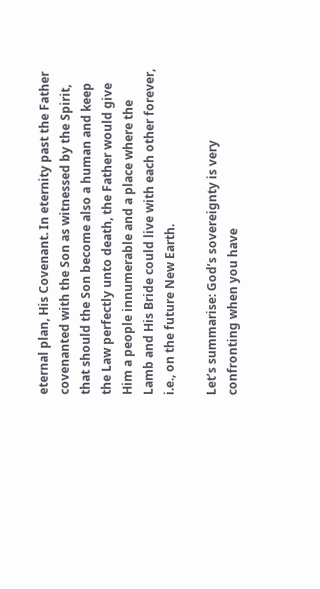eternal plan, His Covenant. In eternity past the Father covenanted with the Son as witnessed by the Spirit, that should the Son become also a human and keep the Law perfectly unto death, the Father would give Him a people innumerable and a place where the Lamb and His Bride could live with each other forever, i.e., on the future New Earth.

Let’s summarise: God’s sovereignty is very confronting when you have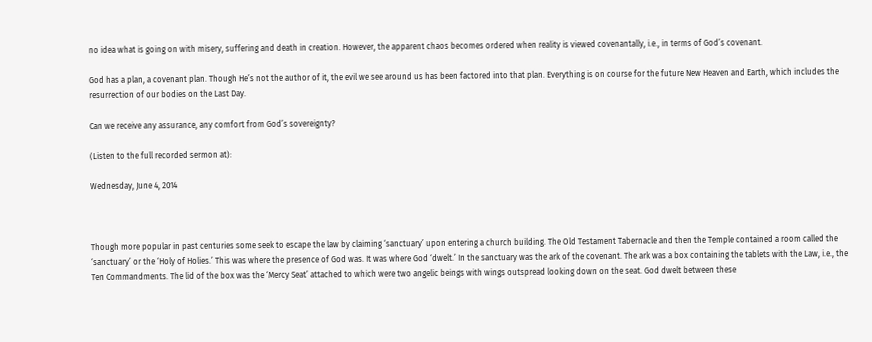no idea what is going on with misery, suffering and death in creation. However, the apparent chaos becomes ordered when reality is viewed covenantally, i.e., in terms of God’s covenant.

God has a plan, a covenant plan. Though He’s not the author of it, the evil we see around us has been factored into that plan. Everything is on course for the future New Heaven and Earth, which includes the resurrection of our bodies on the Last Day.

Can we receive any assurance, any comfort from God’s sovereignty?

(Listen to the full recorded sermon at):

Wednesday, June 4, 2014



Though more popular in past centuries some seek to escape the law by claiming ‘sanctuary’ upon entering a church building. The Old Testament Tabernacle and then the Temple contained a room called the ‘sanctuary’ or the ‘Holy of Holies.’ This was where the presence of God was. It was where God ‘dwelt.’ In the sanctuary was the ark of the covenant. The ark was a box containing the tablets with the Law, i.e., the Ten Commandments. The lid of the box was the ‘Mercy Seat’ attached to which were two angelic beings with wings outspread looking down on the seat. God dwelt between these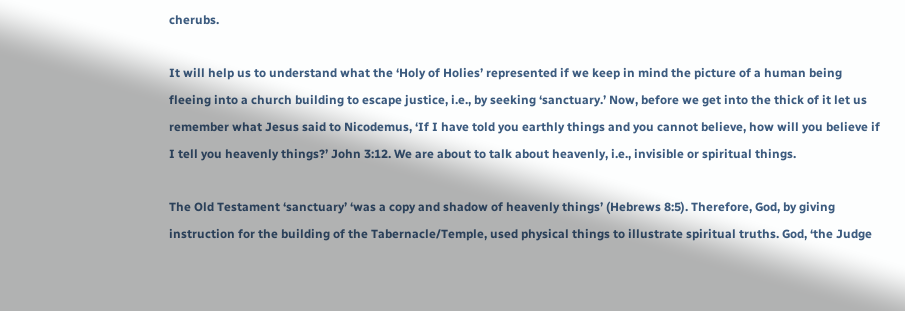cherubs.

It will help us to understand what the ‘Holy of Holies’ represented if we keep in mind the picture of a human being fleeing into a church building to escape justice, i.e., by seeking ‘sanctuary.’ Now, before we get into the thick of it let us remember what Jesus said to Nicodemus, ‘If I have told you earthly things and you cannot believe, how will you believe if I tell you heavenly things?’ John 3:12. We are about to talk about heavenly, i.e., invisible or spiritual things.

The Old Testament ‘sanctuary’ ‘was a copy and shadow of heavenly things’ (Hebrews 8:5). Therefore, God, by giving instruction for the building of the Tabernacle/Temple, used physical things to illustrate spiritual truths. God, ‘the Judge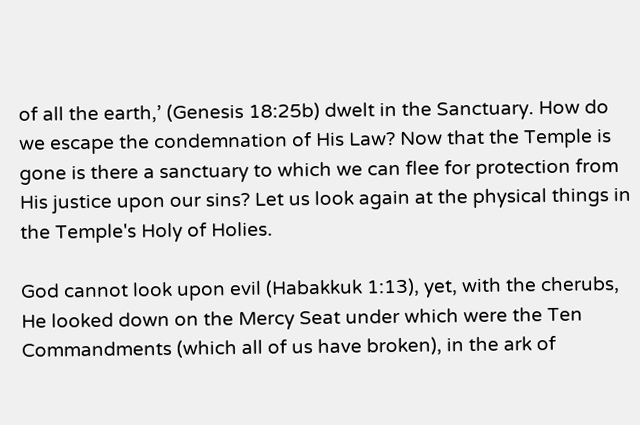of all the earth,’ (Genesis 18:25b) dwelt in the Sanctuary. How do we escape the condemnation of His Law? Now that the Temple is gone is there a sanctuary to which we can flee for protection from His justice upon our sins? Let us look again at the physical things in the Temple's Holy of Holies.

God cannot look upon evil (Habakkuk 1:13), yet, with the cherubs, He looked down on the Mercy Seat under which were the Ten Commandments (which all of us have broken), in the ark of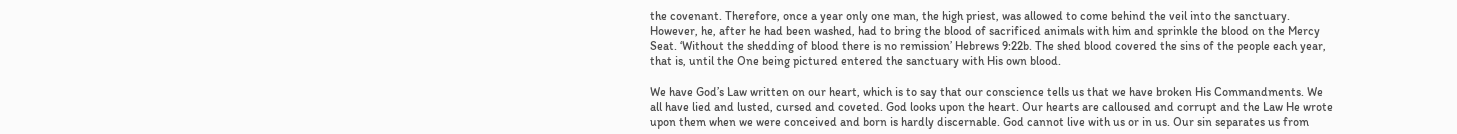the covenant. Therefore, once a year only one man, the high priest, was allowed to come behind the veil into the sanctuary. However, he, after he had been washed, had to bring the blood of sacrificed animals with him and sprinkle the blood on the Mercy Seat. ‘Without the shedding of blood there is no remission’ Hebrews 9:22b. The shed blood covered the sins of the people each year, that is, until the One being pictured entered the sanctuary with His own blood.

We have God’s Law written on our heart, which is to say that our conscience tells us that we have broken His Commandments. We all have lied and lusted, cursed and coveted. God looks upon the heart. Our hearts are calloused and corrupt and the Law He wrote upon them when we were conceived and born is hardly discernable. God cannot live with us or in us. Our sin separates us from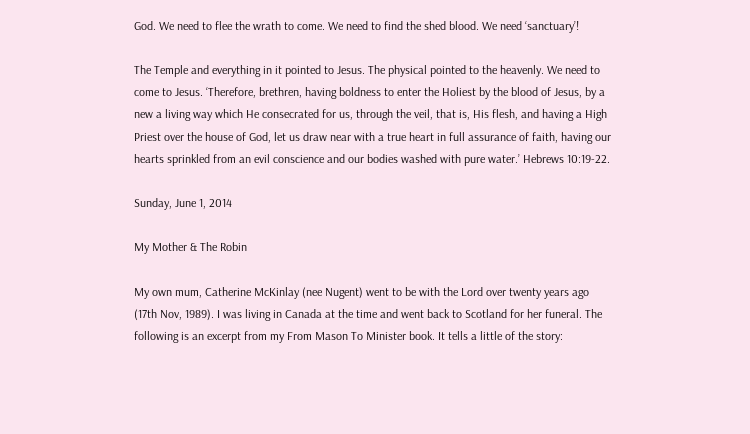God. We need to flee the wrath to come. We need to find the shed blood. We need ‘sanctuary’!

The Temple and everything in it pointed to Jesus. The physical pointed to the heavenly. We need to come to Jesus. ‘Therefore, brethren, having boldness to enter the Holiest by the blood of Jesus, by a new a living way which He consecrated for us, through the veil, that is, His flesh, and having a High Priest over the house of God, let us draw near with a true heart in full assurance of faith, having our hearts sprinkled from an evil conscience and our bodies washed with pure water.’ Hebrews 10:19-22.

Sunday, June 1, 2014

My Mother & The Robin

My own mum, Catherine McKinlay (nee Nugent) went to be with the Lord over twenty years ago (17th Nov, 1989). I was living in Canada at the time and went back to Scotland for her funeral. The following is an excerpt from my From Mason To Minister book. It tells a little of the story: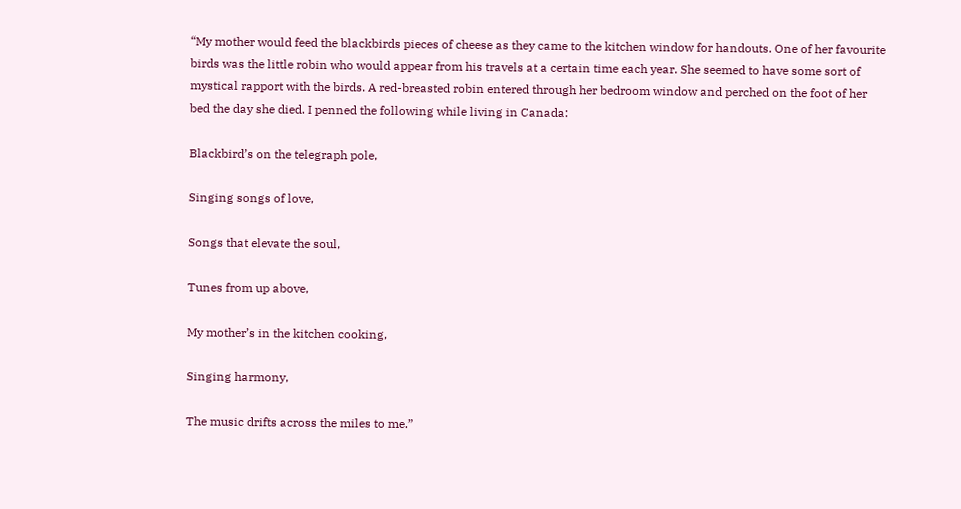“My mother would feed the blackbirds pieces of cheese as they came to the kitchen window for handouts. One of her favourite birds was the little robin who would appear from his travels at a certain time each year. She seemed to have some sort of mystical rapport with the birds. A red-breasted robin entered through her bedroom window and perched on the foot of her bed the day she died. I penned the following while living in Canada:

Blackbird’s on the telegraph pole,

Singing songs of love,

Songs that elevate the soul,

Tunes from up above,

My mother’s in the kitchen cooking,

Singing harmony,

The music drifts across the miles to me.”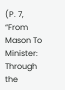(P. 7, “From Mason To Minister: Through the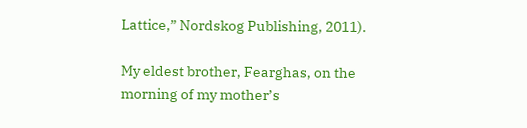Lattice,” Nordskog Publishing, 2011).

My eldest brother, Fearghas, on the morning of my mother’s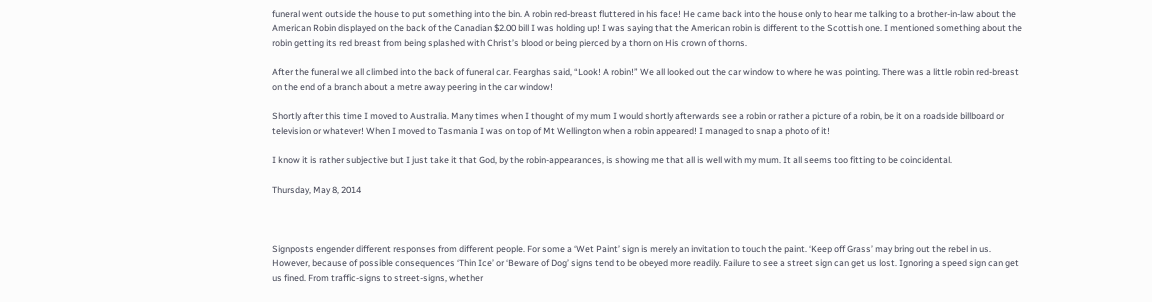funeral went outside the house to put something into the bin. A robin red-breast fluttered in his face! He came back into the house only to hear me talking to a brother-in-law about the American Robin displayed on the back of the Canadian $2.00 bill I was holding up! I was saying that the American robin is different to the Scottish one. I mentioned something about the robin getting its red breast from being splashed with Christ’s blood or being pierced by a thorn on His crown of thorns.

After the funeral we all climbed into the back of funeral car. Fearghas said, “Look! A robin!” We all looked out the car window to where he was pointing. There was a little robin red-breast on the end of a branch about a metre away peering in the car window!

Shortly after this time I moved to Australia. Many times when I thought of my mum I would shortly afterwards see a robin or rather a picture of a robin, be it on a roadside billboard or television or whatever! When I moved to Tasmania I was on top of Mt Wellington when a robin appeared! I managed to snap a photo of it!

I know it is rather subjective but I just take it that God, by the robin-appearances, is showing me that all is well with my mum. It all seems too fitting to be coincidental.

Thursday, May 8, 2014



Signposts engender different responses from different people. For some a ‘Wet Paint’ sign is merely an invitation to touch the paint. ‘Keep off Grass’ may bring out the rebel in us. However, because of possible consequences ‘Thin Ice’ or ‘Beware of Dog’ signs tend to be obeyed more readily. Failure to see a street sign can get us lost. Ignoring a speed sign can get us fined. From traffic-signs to street-signs, whether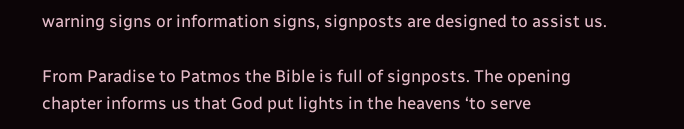warning signs or information signs, signposts are designed to assist us.

From Paradise to Patmos the Bible is full of signposts. The opening chapter informs us that God put lights in the heavens ‘to serve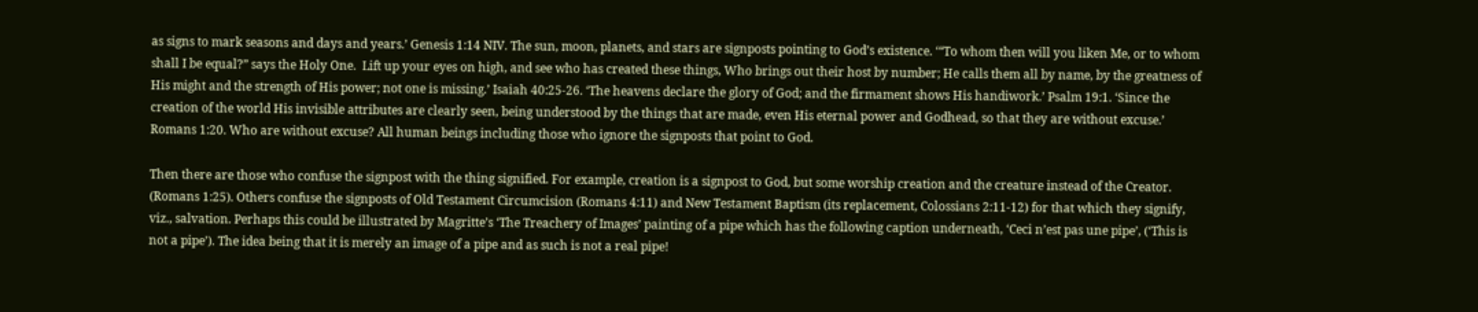as signs to mark seasons and days and years.’ Genesis 1:14 NIV. The sun, moon, planets, and stars are signposts pointing to God’s existence. ‘“To whom then will you liken Me, or to whom shall I be equal?” says the Holy One.  Lift up your eyes on high, and see who has created these things, Who brings out their host by number; He calls them all by name, by the greatness of His might and the strength of His power; not one is missing.’ Isaiah 40:25-26. ‘The heavens declare the glory of God; and the firmament shows His handiwork.’ Psalm 19:1. ‘Since the creation of the world His invisible attributes are clearly seen, being understood by the things that are made, even His eternal power and Godhead, so that they are without excuse.’ Romans 1:20. Who are without excuse? All human beings including those who ignore the signposts that point to God.

Then there are those who confuse the signpost with the thing signified. For example, creation is a signpost to God, but some worship creation and the creature instead of the Creator. (Romans 1:25). Others confuse the signposts of Old Testament Circumcision (Romans 4:11) and New Testament Baptism (its replacement, Colossians 2:11-12) for that which they signify, viz., salvation. Perhaps this could be illustrated by Magritte’s ‘The Treachery of Images’ painting of a pipe which has the following caption underneath, ‘Ceci n’est pas une pipe’, (‘This is not a pipe’). The idea being that it is merely an image of a pipe and as such is not a real pipe!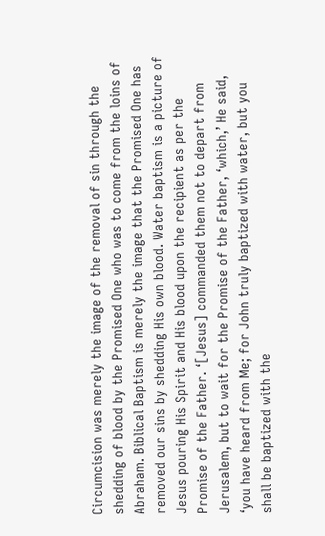Circumcision was merely the image of the removal of sin through the shedding of blood by the Promised One who was to come from the loins of Abraham. Biblical Baptism is merely the image that the Promised One has removed our sins by shedding His own blood. Water baptism is a picture of Jesus pouring His Spirit and His blood upon the recipient as per the Promise of the Father. ‘[Jesus] commanded them not to depart from Jerusalem, but to wait for the Promise of the Father, ‘which,’ He said, ‘you have heard from Me; for John truly baptized with water, but you shall be baptized with the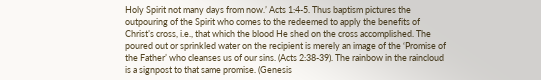Holy Spirit not many days from now.’ Acts 1:4-5. Thus baptism pictures the outpouring of the Spirit who comes to the redeemed to apply the benefits of Christ’s cross, i.e., that which the blood He shed on the cross accomplished. The poured out or sprinkled water on the recipient is merely an image of the ‘Promise of the Father’ who cleanses us of our sins. (Acts 2:38-39). The rainbow in the raincloud is a signpost to that same promise. (Genesis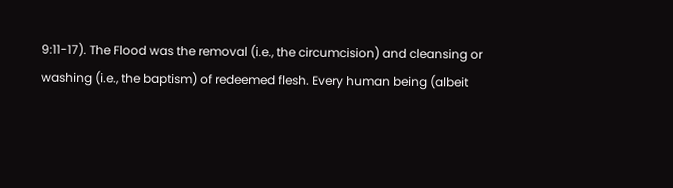9:11-17). The Flood was the removal (i.e., the circumcision) and cleansing or washing (i.e., the baptism) of redeemed flesh. Every human being (albeit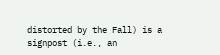distorted by the Fall) is a signpost (i.e., an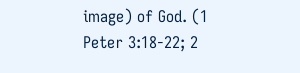image) of God. (1 Peter 3:18-22; 2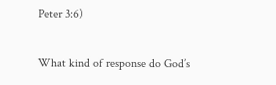Peter 3:6)

What kind of response do God’s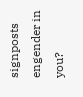signposts engender in you?